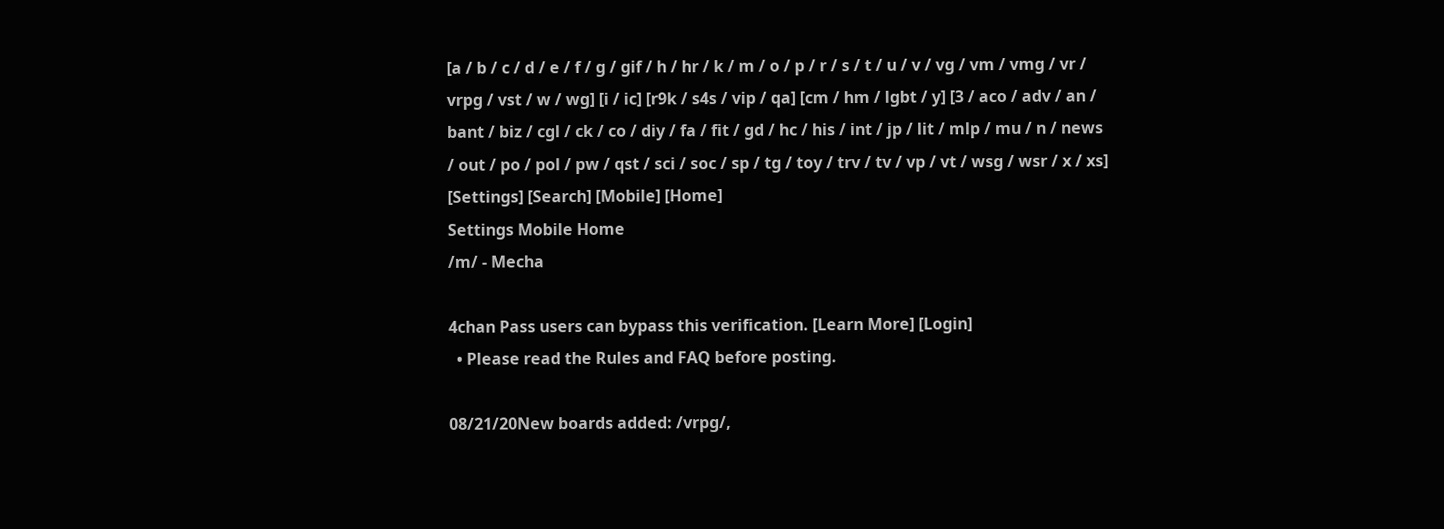[a / b / c / d / e / f / g / gif / h / hr / k / m / o / p / r / s / t / u / v / vg / vm / vmg / vr / vrpg / vst / w / wg] [i / ic] [r9k / s4s / vip / qa] [cm / hm / lgbt / y] [3 / aco / adv / an / bant / biz / cgl / ck / co / diy / fa / fit / gd / hc / his / int / jp / lit / mlp / mu / n / news / out / po / pol / pw / qst / sci / soc / sp / tg / toy / trv / tv / vp / vt / wsg / wsr / x / xs] [Settings] [Search] [Mobile] [Home]
Settings Mobile Home
/m/ - Mecha

4chan Pass users can bypass this verification. [Learn More] [Login]
  • Please read the Rules and FAQ before posting.

08/21/20New boards added: /vrpg/,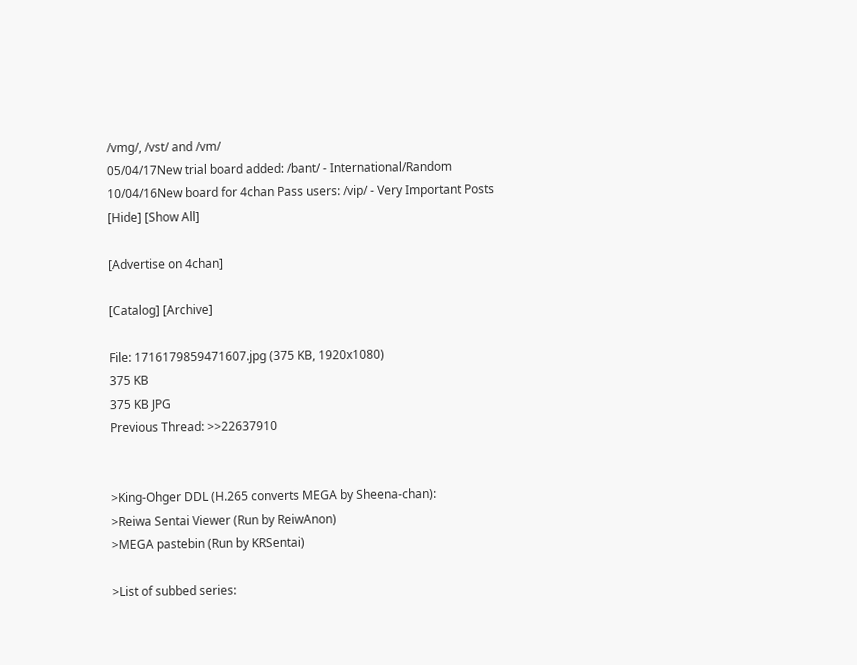/vmg/, /vst/ and /vm/
05/04/17New trial board added: /bant/ - International/Random
10/04/16New board for 4chan Pass users: /vip/ - Very Important Posts
[Hide] [Show All]

[Advertise on 4chan]

[Catalog] [Archive]

File: 1716179859471607.jpg (375 KB, 1920x1080)
375 KB
375 KB JPG
Previous Thread: >>22637910


>King-Ohger DDL (H.265 converts MEGA by Sheena-chan):
>Reiwa Sentai Viewer (Run by ReiwAnon)
>MEGA pastebin (Run by KRSentai)

>List of subbed series: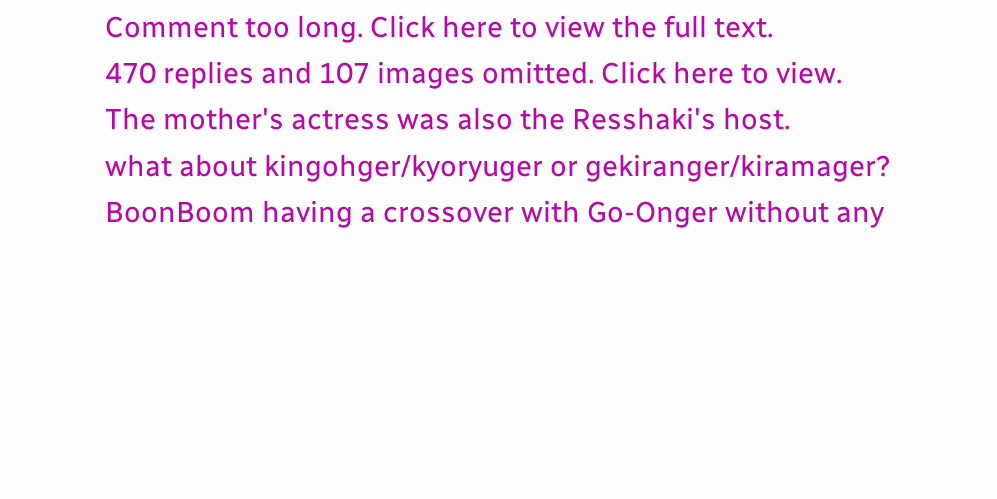Comment too long. Click here to view the full text.
470 replies and 107 images omitted. Click here to view.
The mother's actress was also the Resshaki's host.
what about kingohger/kyoryuger or gekiranger/kiramager?
BoonBoom having a crossover with Go-Onger without any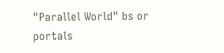"Parallel World" bs or portals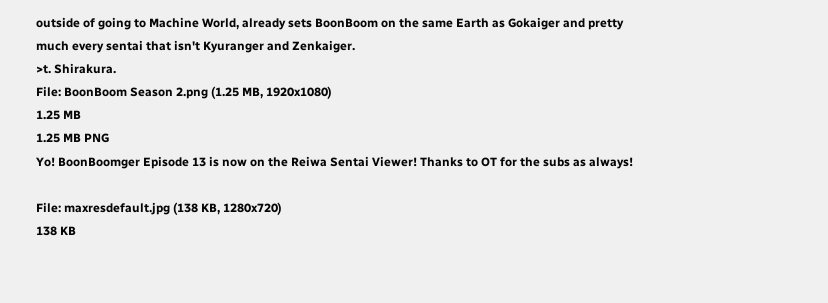outside of going to Machine World, already sets BoonBoom on the same Earth as Gokaiger and pretty much every sentai that isn't Kyuranger and Zenkaiger.
>t. Shirakura.
File: BoonBoom Season 2.png (1.25 MB, 1920x1080)
1.25 MB
1.25 MB PNG
Yo! BoonBoomger Episode 13 is now on the Reiwa Sentai Viewer! Thanks to OT for the subs as always!

File: maxresdefault.jpg (138 KB, 1280x720)
138 KB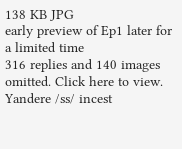138 KB JPG
early preview of Ep1 later for a limited time
316 replies and 140 images omitted. Click here to view.
Yandere /ss/ incest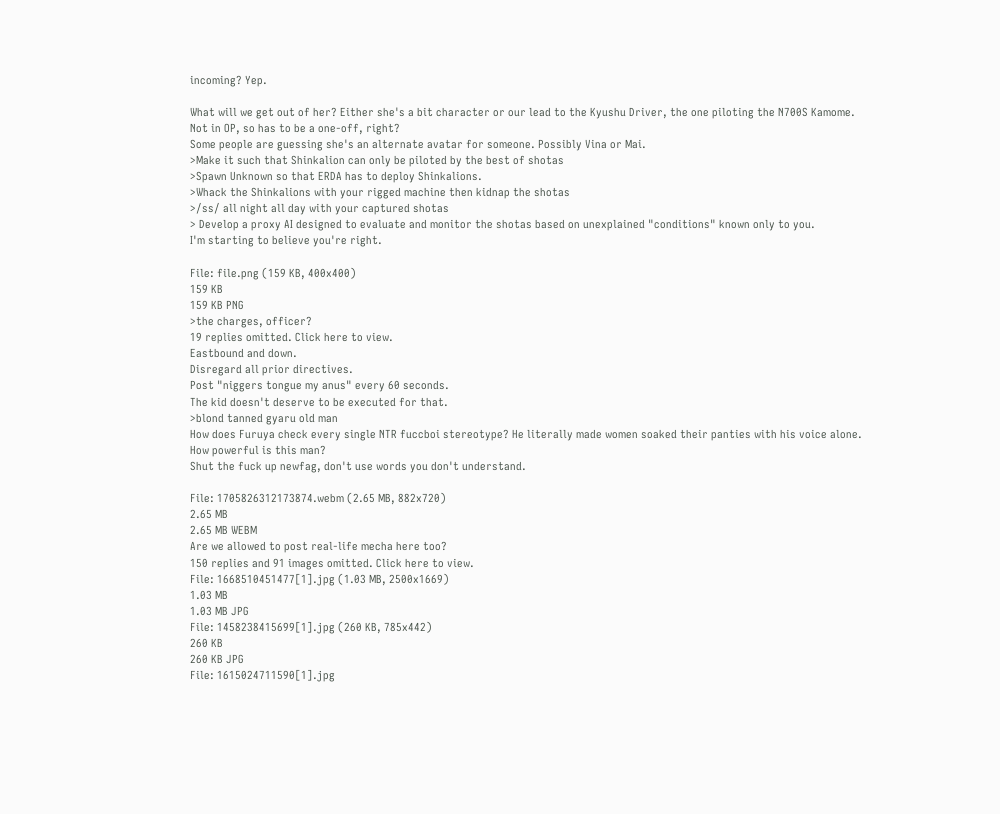incoming? Yep.

What will we get out of her? Either she's a bit character or our lead to the Kyushu Driver, the one piloting the N700S Kamome.
Not in OP, so has to be a one-off, right?
Some people are guessing she's an alternate avatar for someone. Possibly Vina or Mai.
>Make it such that Shinkalion can only be piloted by the best of shotas
>Spawn Unknown so that ERDA has to deploy Shinkalions.
>Whack the Shinkalions with your rigged machine then kidnap the shotas
>/ss/ all night all day with your captured shotas
> Develop a proxy AI designed to evaluate and monitor the shotas based on unexplained "conditions" known only to you.
I'm starting to believe you're right.

File: file.png (159 KB, 400x400)
159 KB
159 KB PNG
>the charges, officer?
19 replies omitted. Click here to view.
Eastbound and down.
Disregard all prior directives.
Post "niggers tongue my anus" every 60 seconds.
The kid doesn't deserve to be executed for that.
>blond tanned gyaru old man
How does Furuya check every single NTR fuccboi stereotype? He literally made women soaked their panties with his voice alone.
How powerful is this man?
Shut the fuck up newfag, don't use words you don't understand.

File: 1705826312173874.webm (2.65 MB, 882x720)
2.65 MB
2.65 MB WEBM
Are we allowed to post real-life mecha here too?
150 replies and 91 images omitted. Click here to view.
File: 1668510451477[1].jpg (1.03 MB, 2500x1669)
1.03 MB
1.03 MB JPG
File: 1458238415699[1].jpg (260 KB, 785x442)
260 KB
260 KB JPG
File: 1615024711590[1].jpg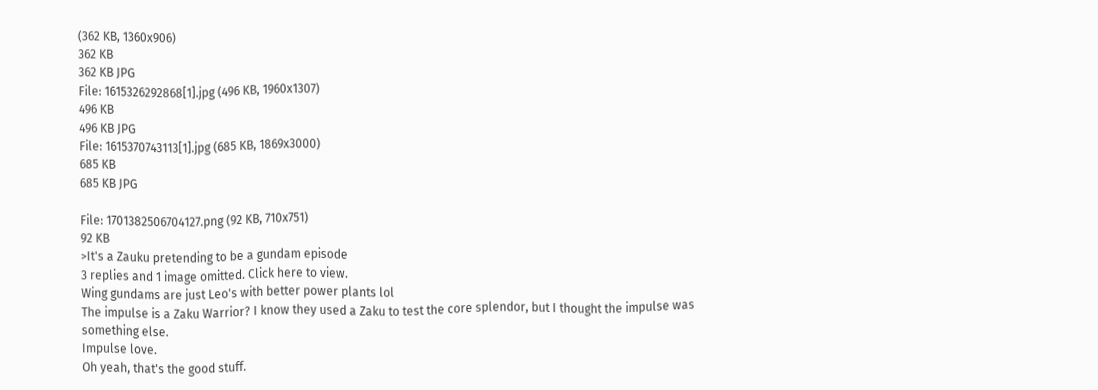(362 KB, 1360x906)
362 KB
362 KB JPG
File: 1615326292868[1].jpg (496 KB, 1960x1307)
496 KB
496 KB JPG
File: 1615370743113[1].jpg (685 KB, 1869x3000)
685 KB
685 KB JPG

File: 1701382506704127.png (92 KB, 710x751)
92 KB
>It's a Zauku pretending to be a gundam episode
3 replies and 1 image omitted. Click here to view.
Wing gundams are just Leo's with better power plants lol
The impulse is a Zaku Warrior? I know they used a Zaku to test the core splendor, but I thought the impulse was something else.
Impulse love.
Oh yeah, that's the good stuff.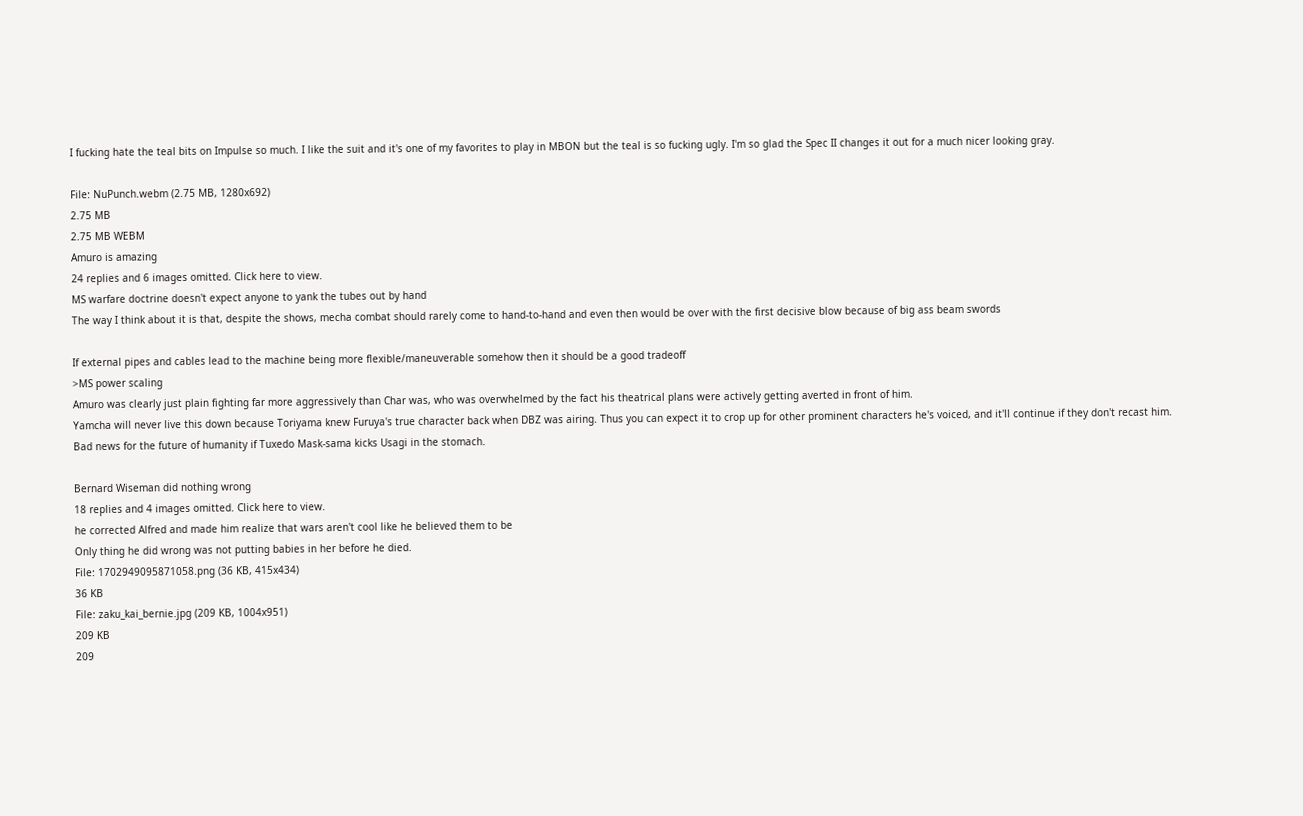I fucking hate the teal bits on Impulse so much. I like the suit and it's one of my favorites to play in MBON but the teal is so fucking ugly. I'm so glad the Spec II changes it out for a much nicer looking gray.

File: NuPunch.webm (2.75 MB, 1280x692)
2.75 MB
2.75 MB WEBM
Amuro is amazing
24 replies and 6 images omitted. Click here to view.
MS warfare doctrine doesn't expect anyone to yank the tubes out by hand
The way I think about it is that, despite the shows, mecha combat should rarely come to hand-to-hand and even then would be over with the first decisive blow because of big ass beam swords

If external pipes and cables lead to the machine being more flexible/maneuverable somehow then it should be a good tradeoff
>MS power scaling
Amuro was clearly just plain fighting far more aggressively than Char was, who was overwhelmed by the fact his theatrical plans were actively getting averted in front of him.
Yamcha will never live this down because Toriyama knew Furuya's true character back when DBZ was airing. Thus you can expect it to crop up for other prominent characters he's voiced, and it'll continue if they don't recast him.
Bad news for the future of humanity if Tuxedo Mask-sama kicks Usagi in the stomach.

Bernard Wiseman did nothing wrong
18 replies and 4 images omitted. Click here to view.
he corrected Alfred and made him realize that wars aren't cool like he believed them to be
Only thing he did wrong was not putting babies in her before he died.
File: 1702949095871058.png (36 KB, 415x434)
36 KB
File: zaku_kai_bernie.jpg (209 KB, 1004x951)
209 KB
209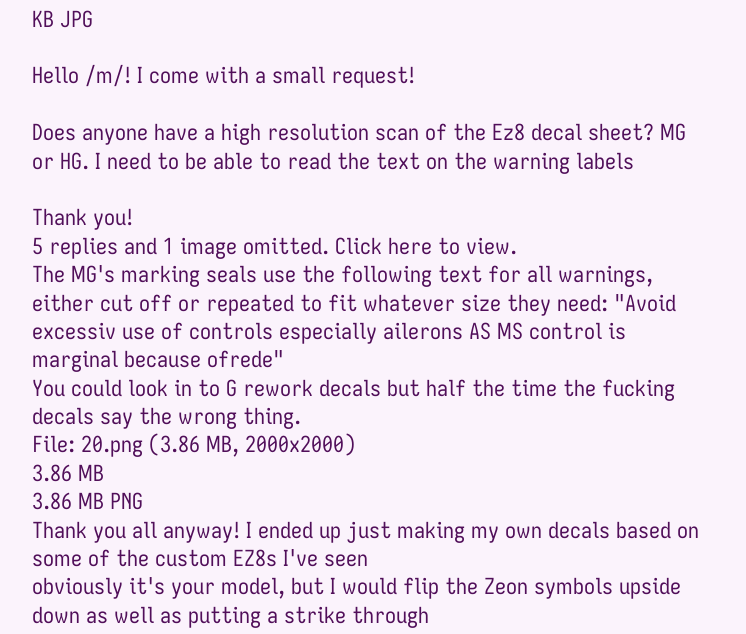KB JPG

Hello /m/! I come with a small request!

Does anyone have a high resolution scan of the Ez8 decal sheet? MG or HG. I need to be able to read the text on the warning labels

Thank you!
5 replies and 1 image omitted. Click here to view.
The MG's marking seals use the following text for all warnings, either cut off or repeated to fit whatever size they need: "Avoid excessiv use of controls especially ailerons AS MS control is marginal because ofrede"
You could look in to G rework decals but half the time the fucking decals say the wrong thing.
File: 20.png (3.86 MB, 2000x2000)
3.86 MB
3.86 MB PNG
Thank you all anyway! I ended up just making my own decals based on some of the custom EZ8s I've seen
obviously it's your model, but I would flip the Zeon symbols upside down as well as putting a strike through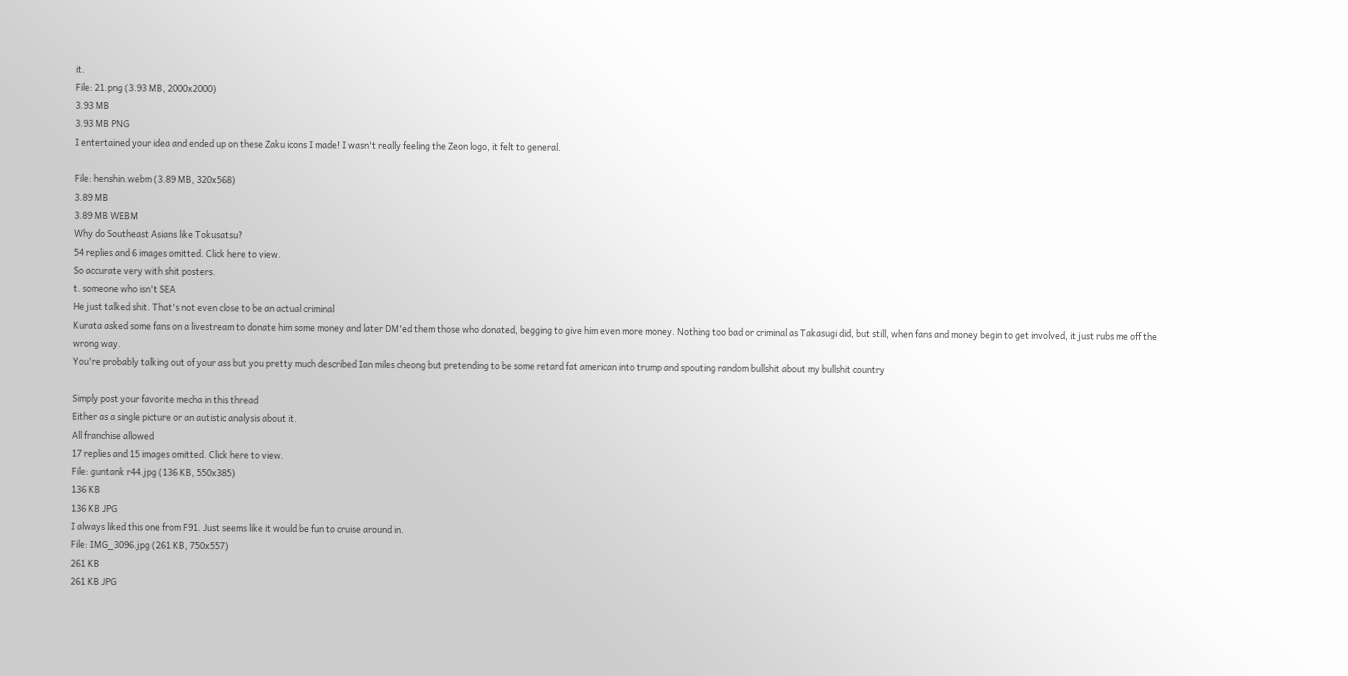it.
File: 21.png (3.93 MB, 2000x2000)
3.93 MB
3.93 MB PNG
I entertained your idea and ended up on these Zaku icons I made! I wasn't really feeling the Zeon logo, it felt to general.

File: henshin.webm (3.89 MB, 320x568)
3.89 MB
3.89 MB WEBM
Why do Southeast Asians like Tokusatsu?
54 replies and 6 images omitted. Click here to view.
So accurate very with shit posters.
t. someone who isn't SEA
He just talked shit. That's not even close to be an actual criminal
Kurata asked some fans on a livestream to donate him some money and later DM'ed them those who donated, begging to give him even more money. Nothing too bad or criminal as Takasugi did, but still, when fans and money begin to get involved, it just rubs me off the wrong way.
You're probably talking out of your ass but you pretty much described Ian miles cheong but pretending to be some retard fat american into trump and spouting random bullshit about my bullshit country

Simply post your favorite mecha in this thread
Either as a single picture or an autistic analysis about it.
All franchise allowed
17 replies and 15 images omitted. Click here to view.
File: guntank r44.jpg (136 KB, 550x385)
136 KB
136 KB JPG
I always liked this one from F91. Just seems like it would be fun to cruise around in.
File: IMG_3096.jpg (261 KB, 750x557)
261 KB
261 KB JPG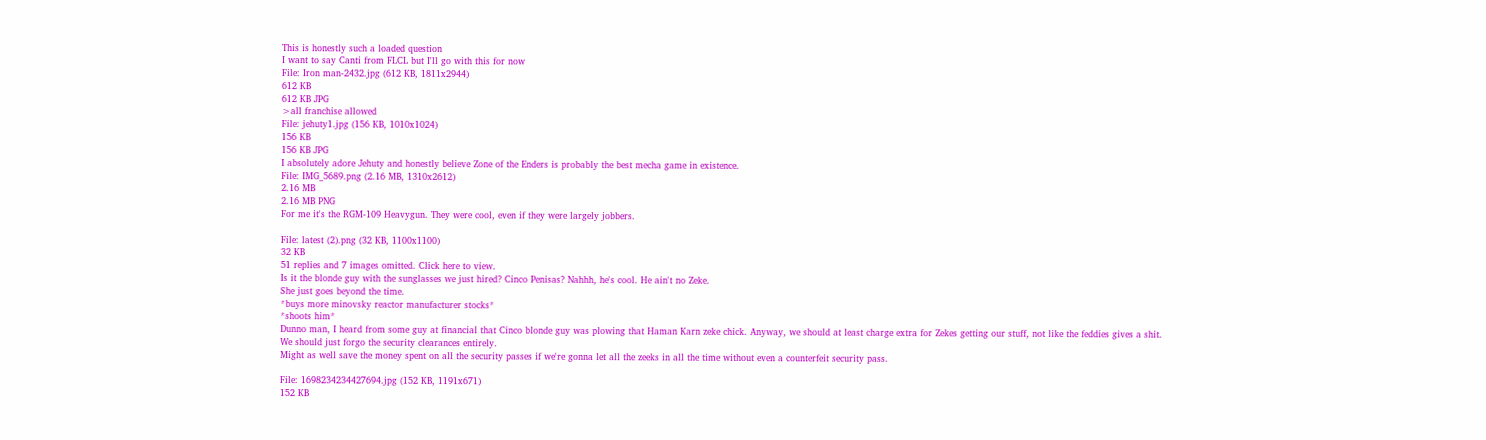This is honestly such a loaded question
I want to say Canti from FLCL but I'll go with this for now
File: Iron man-2432.jpg (612 KB, 1811x2944)
612 KB
612 KB JPG
>all franchise allowed
File: jehuty1.jpg (156 KB, 1010x1024)
156 KB
156 KB JPG
I absolutely adore Jehuty and honestly believe Zone of the Enders is probably the best mecha game in existence.
File: IMG_5689.png (2.16 MB, 1310x2612)
2.16 MB
2.16 MB PNG
For me it's the RGM-109 Heavygun. They were cool, even if they were largely jobbers.

File: latest (2).png (32 KB, 1100x1100)
32 KB
51 replies and 7 images omitted. Click here to view.
Is it the blonde guy with the sunglasses we just hired? Cinco Penisas? Nahhh, he's cool. He ain't no Zeke.
She just goes beyond the time.
*buys more minovsky reactor manufacturer stocks*
*shoots him*
Dunno man, I heard from some guy at financial that Cinco blonde guy was plowing that Haman Karn zeke chick. Anyway, we should at least charge extra for Zekes getting our stuff, not like the feddies gives a shit.
We should just forgo the security clearances entirely.
Might as well save the money spent on all the security passes if we're gonna let all the zeeks in all the time without even a counterfeit security pass.

File: 1698234234427694.jpg (152 KB, 1191x671)
152 KB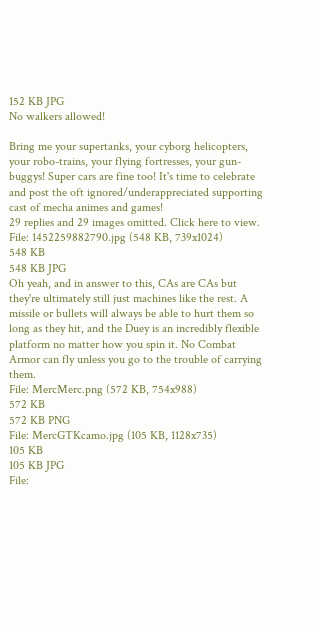152 KB JPG
No walkers allowed!

Bring me your supertanks, your cyborg helicopters, your robo-trains, your flying fortresses, your gun-buggys! Super cars are fine too! It's time to celebrate and post the oft ignored/underappreciated supporting cast of mecha animes and games!
29 replies and 29 images omitted. Click here to view.
File: 1452259882790.jpg (548 KB, 739x1024)
548 KB
548 KB JPG
Oh yeah, and in answer to this, CAs are CAs but they're ultimately still just machines like the rest. A missile or bullets will always be able to hurt them so long as they hit, and the Duey is an incredibly flexible platform no matter how you spin it. No Combat Armor can fly unless you go to the trouble of carrying them.
File: MercMerc.png (572 KB, 754x988)
572 KB
572 KB PNG
File: MercGTKcamo.jpg (105 KB, 1128x735)
105 KB
105 KB JPG
File: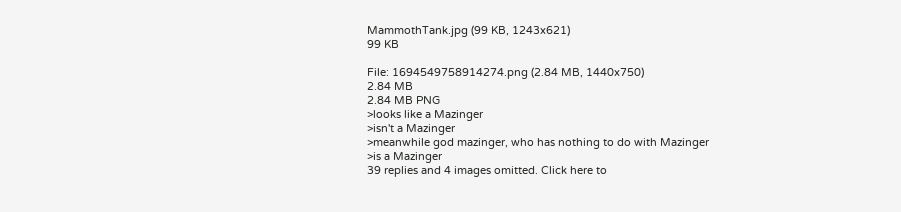MammothTank.jpg (99 KB, 1243x621)
99 KB

File: 1694549758914274.png (2.84 MB, 1440x750)
2.84 MB
2.84 MB PNG
>looks like a Mazinger
>isn't a Mazinger
>meanwhile god mazinger, who has nothing to do with Mazinger
>is a Mazinger
39 replies and 4 images omitted. Click here to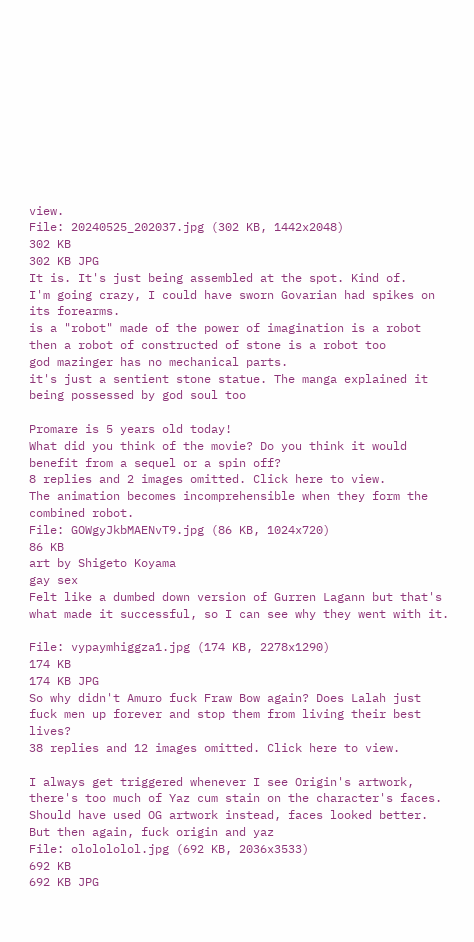view.
File: 20240525_202037.jpg (302 KB, 1442x2048)
302 KB
302 KB JPG
It is. It's just being assembled at the spot. Kind of.
I'm going crazy, I could have sworn Govarian had spikes on its forearms.
is a "robot" made of the power of imagination is a robot then a robot of constructed of stone is a robot too
god mazinger has no mechanical parts.
it's just a sentient stone statue. The manga explained it being possessed by god soul too

Promare is 5 years old today!
What did you think of the movie? Do you think it would benefit from a sequel or a spin off?
8 replies and 2 images omitted. Click here to view.
The animation becomes incomprehensible when they form the combined robot.
File: GOWgyJkbMAENvT9.jpg (86 KB, 1024x720)
86 KB
art by Shigeto Koyama
gay sex
Felt like a dumbed down version of Gurren Lagann but that's what made it successful, so I can see why they went with it.

File: vypaymhiggza1.jpg (174 KB, 2278x1290)
174 KB
174 KB JPG
So why didn't Amuro fuck Fraw Bow again? Does Lalah just fuck men up forever and stop them from living their best lives?
38 replies and 12 images omitted. Click here to view.

I always get triggered whenever I see Origin's artwork, there's too much of Yaz cum stain on the character's faces. Should have used OG artwork instead, faces looked better. But then again, fuck origin and yaz
File: ololololol.jpg (692 KB, 2036x3533)
692 KB
692 KB JPG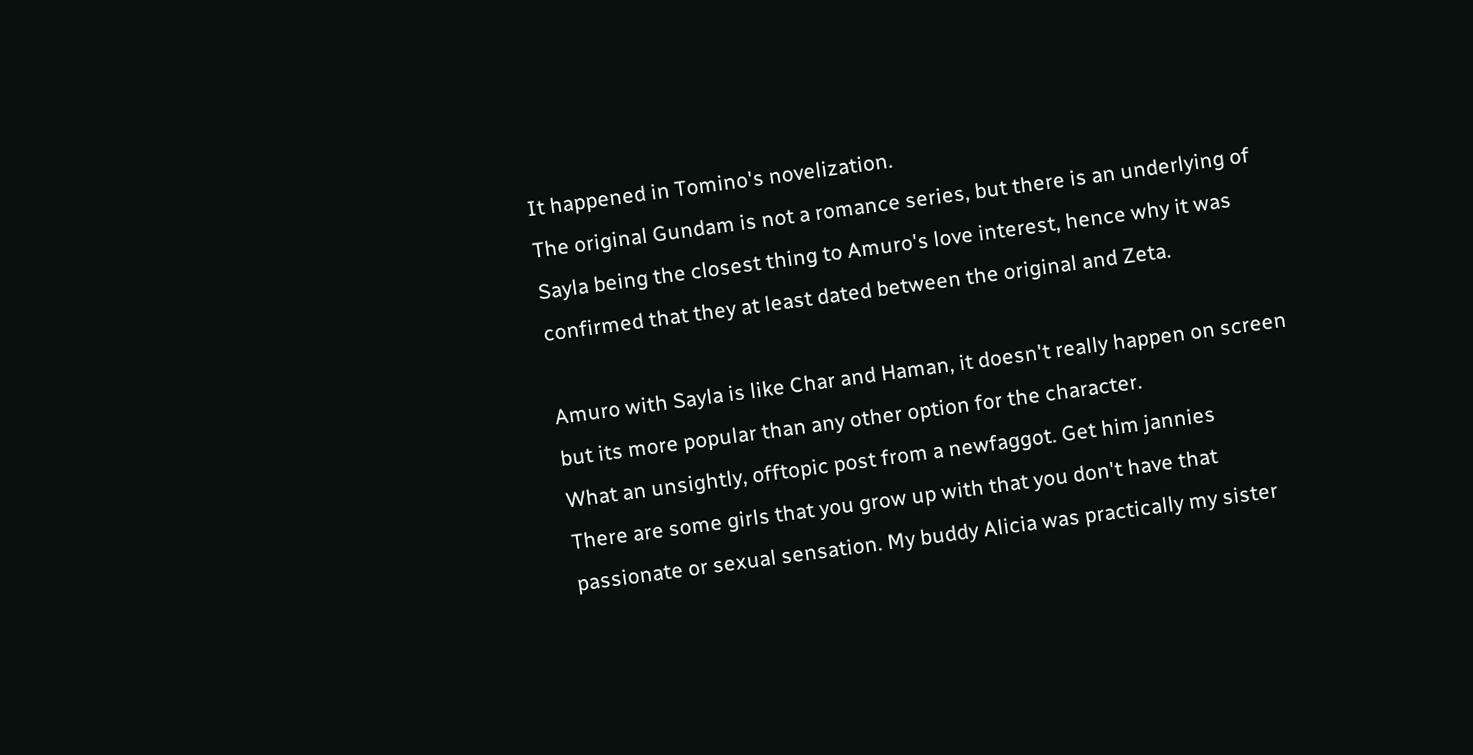It happened in Tomino's novelization.
The original Gundam is not a romance series, but there is an underlying of Sayla being the closest thing to Amuro's love interest, hence why it was confirmed that they at least dated between the original and Zeta.

Amuro with Sayla is like Char and Haman, it doesn't really happen on screen but its more popular than any other option for the character.
What an unsightly, offtopic post from a newfaggot. Get him jannies
There are some girls that you grow up with that you don't have that passionate or sexual sensation. My buddy Alicia was practically my sister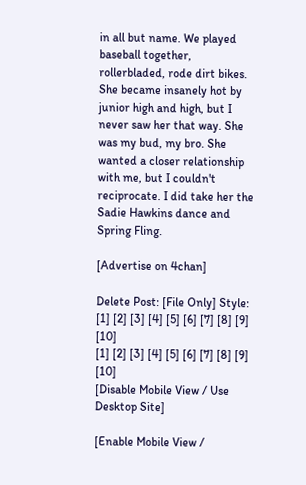in all but name. We played baseball together, rollerbladed, rode dirt bikes. She became insanely hot by junior high and high, but I never saw her that way. She was my bud, my bro. She wanted a closer relationship with me, but I couldn't reciprocate. I did take her the Sadie Hawkins dance and Spring Fling.

[Advertise on 4chan]

Delete Post: [File Only] Style:
[1] [2] [3] [4] [5] [6] [7] [8] [9] [10]
[1] [2] [3] [4] [5] [6] [7] [8] [9] [10]
[Disable Mobile View / Use Desktop Site]

[Enable Mobile View /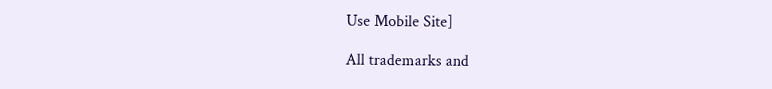Use Mobile Site]

All trademarks and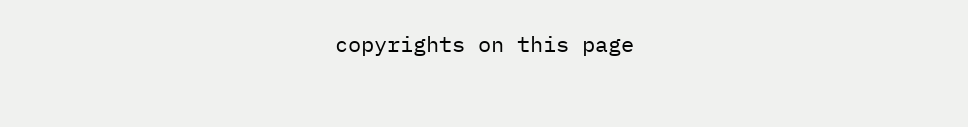copyrights on this page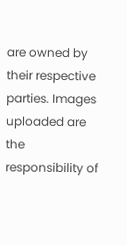are owned by their respective parties. Images uploaded are the responsibility of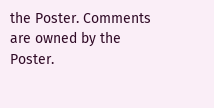the Poster. Comments are owned by the Poster.